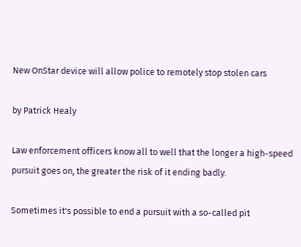New OnStar device will allow police to remotely stop stolen cars

by Patrick Healy

Law enforcement officers know all to well that the longer a high-speed pursuit goes on, the greater the risk of it ending badly.

Sometimes it's possible to end a pursuit with a so-called pit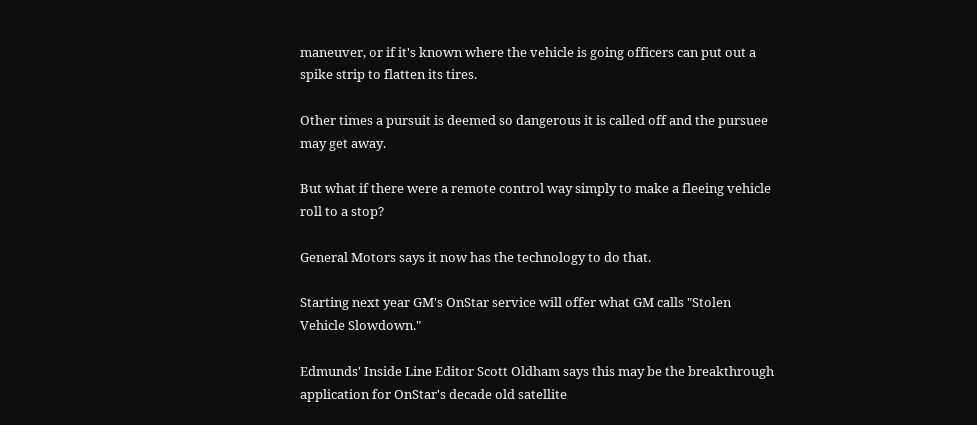maneuver, or if it's known where the vehicle is going officers can put out a spike strip to flatten its tires.

Other times a pursuit is deemed so dangerous it is called off and the pursuee may get away.

But what if there were a remote control way simply to make a fleeing vehicle roll to a stop?

General Motors says it now has the technology to do that.

Starting next year GM's OnStar service will offer what GM calls "Stolen Vehicle Slowdown."

Edmunds' Inside Line Editor Scott Oldham says this may be the breakthrough application for OnStar's decade old satellite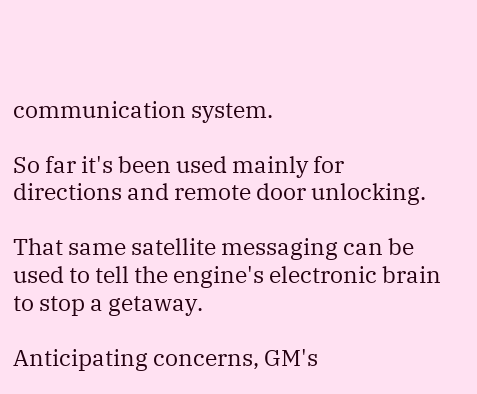communication system.

So far it's been used mainly for directions and remote door unlocking.

That same satellite messaging can be used to tell the engine's electronic brain to stop a getaway.

Anticipating concerns, GM's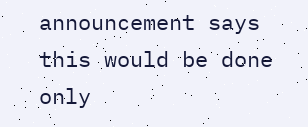announcement says this would be done only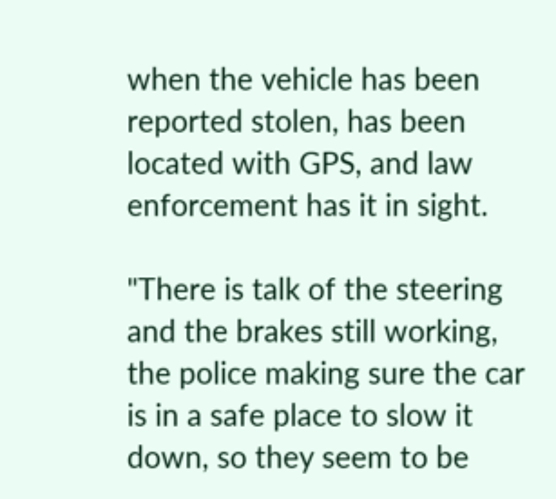when the vehicle has been reported stolen, has been located with GPS, and law enforcement has it in sight.

"There is talk of the steering and the brakes still working, the police making sure the car is in a safe place to slow it down, so they seem to be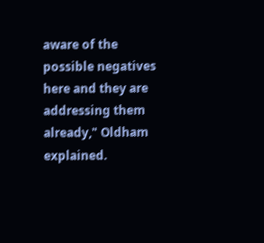aware of the possible negatives here and they are addressing them already," Oldham explained.